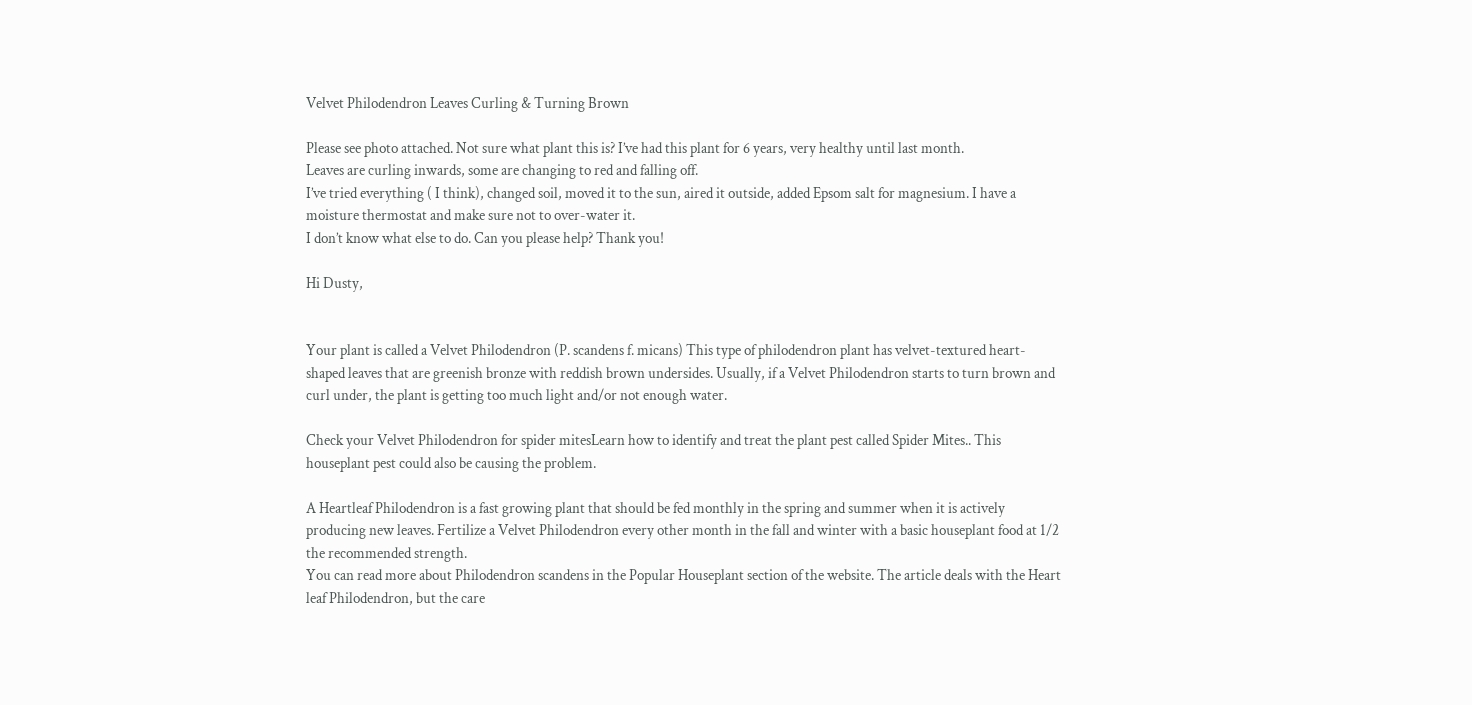Velvet Philodendron Leaves Curling & Turning Brown

Please see photo attached. Not sure what plant this is? I’ve had this plant for 6 years, very healthy until last month.
Leaves are curling inwards, some are changing to red and falling off.
I’ve tried everything ( I think), changed soil, moved it to the sun, aired it outside, added Epsom salt for magnesium. I have a moisture thermostat and make sure not to over-water it.
I don’t know what else to do. Can you please help? Thank you!

Hi Dusty,


Your plant is called a Velvet Philodendron (P. scandens f. micans) This type of philodendron plant has velvet-textured heart-shaped leaves that are greenish bronze with reddish brown undersides. Usually, if a Velvet Philodendron starts to turn brown and curl under, the plant is getting too much light and/or not enough water.

Check your Velvet Philodendron for spider mitesLearn how to identify and treat the plant pest called Spider Mites.. This houseplant pest could also be causing the problem.

A Heartleaf Philodendron is a fast growing plant that should be fed monthly in the spring and summer when it is actively producing new leaves. Fertilize a Velvet Philodendron every other month in the fall and winter with a basic houseplant food at 1/2 the recommended strength.
You can read more about Philodendron scandens in the Popular Houseplant section of the website. The article deals with the Heart leaf Philodendron, but the care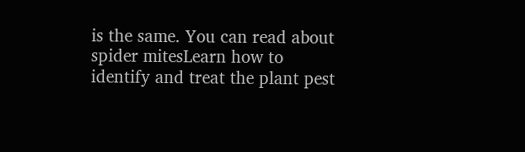is the same. You can read about spider mitesLearn how to identify and treat the plant pest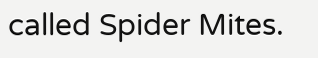called Spider Mites.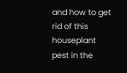and how to get rid of this houseplant pest in the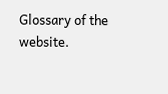Glossary of the website.